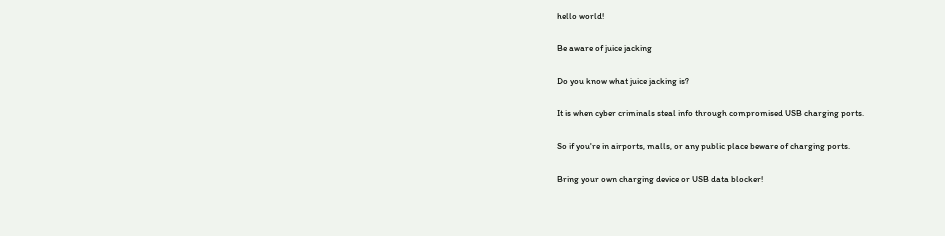hello world!

Be aware of juice jacking

Do you know what juice jacking is?

It is when cyber criminals steal info through compromised USB charging ports.

So if you're in airports, malls, or any public place beware of charging ports.

Bring your own charging device or USB data blocker!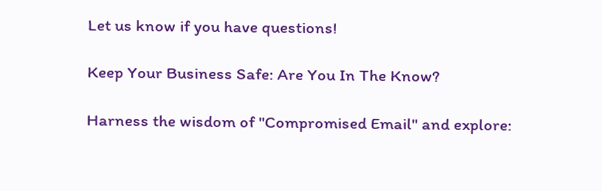Let us know if you have questions!

Keep Your Business Safe: Are You In The Know?

Harness the wisdom of "Compromised Email" and explore: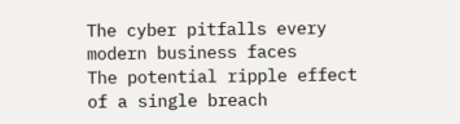The cyber pitfalls every modern business faces
The potential ripple effect of a single breach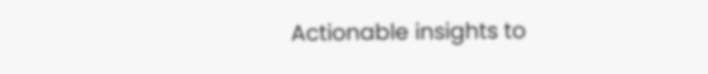Actionable insights to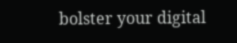bolster your digital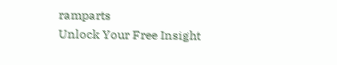ramparts
Unlock Your Free Insight